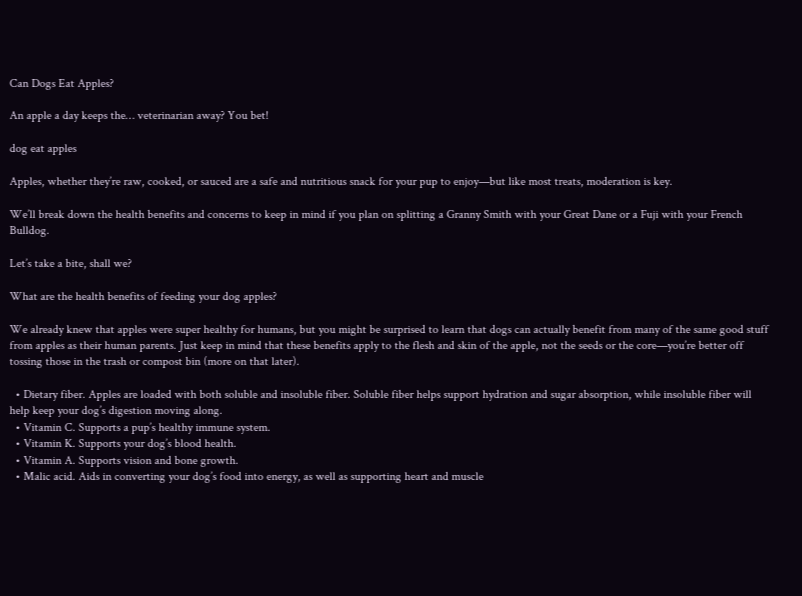Can Dogs Eat Apples?

An apple a day keeps the… veterinarian away? You bet!

dog eat apples

Apples, whether they’re raw, cooked, or sauced are a safe and nutritious snack for your pup to enjoy—but like most treats, moderation is key.

We’ll break down the health benefits and concerns to keep in mind if you plan on splitting a Granny Smith with your Great Dane or a Fuji with your French Bulldog.

Let’s take a bite, shall we?

What are the health benefits of feeding your dog apples?

We already knew that apples were super healthy for humans, but you might be surprised to learn that dogs can actually benefit from many of the same good stuff from apples as their human parents. Just keep in mind that these benefits apply to the flesh and skin of the apple, not the seeds or the core—you’re better off tossing those in the trash or compost bin (more on that later).

  • Dietary fiber. Apples are loaded with both soluble and insoluble fiber. Soluble fiber helps support hydration and sugar absorption, while insoluble fiber will help keep your dog’s digestion moving along.
  • Vitamin C. Supports a pup’s healthy immune system.
  • Vitamin K. Supports your dog’s blood health.
  • Vitamin A. Supports vision and bone growth.
  • Malic acid. Aids in converting your dog’s food into energy, as well as supporting heart and muscle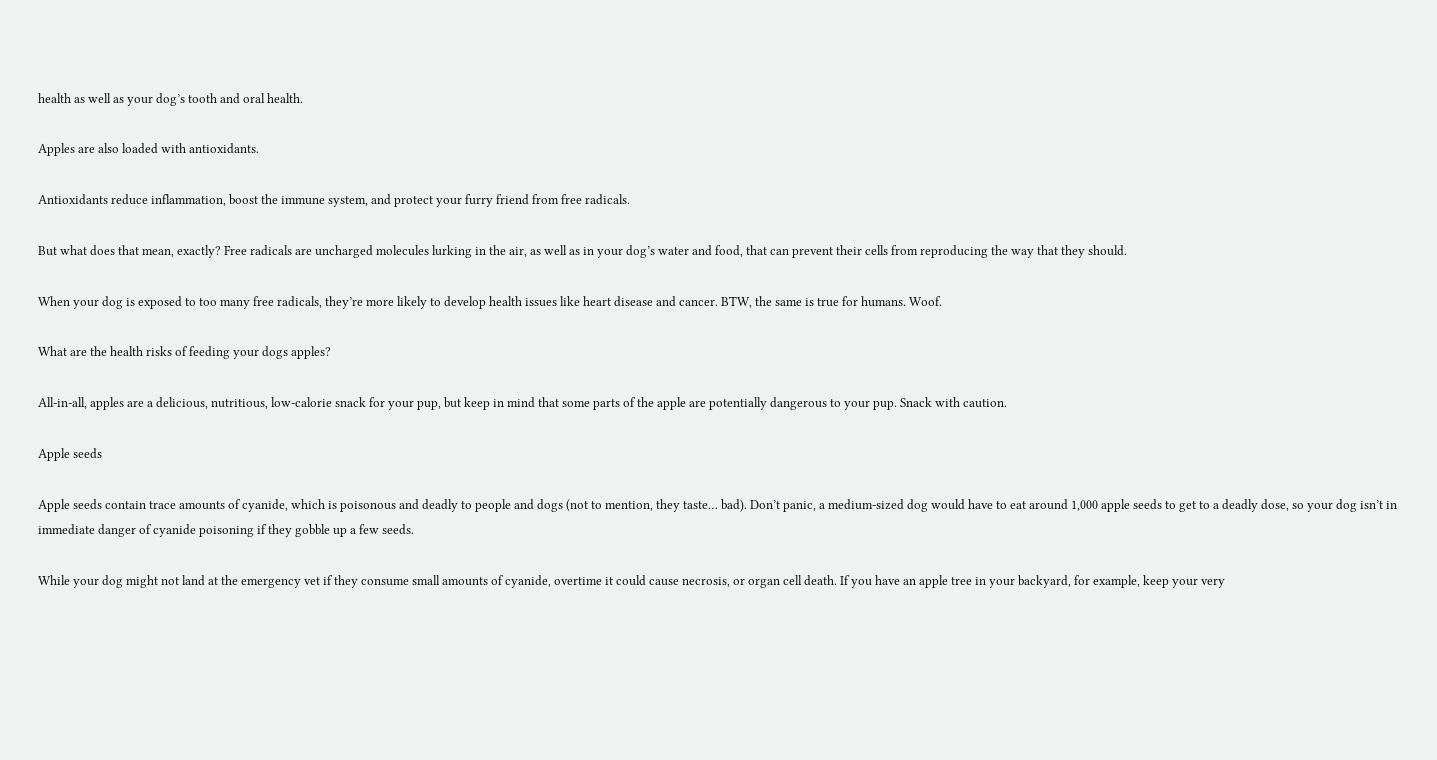health as well as your dog’s tooth and oral health.

Apples are also loaded with antioxidants.

Antioxidants reduce inflammation, boost the immune system, and protect your furry friend from free radicals.

But what does that mean, exactly? Free radicals are uncharged molecules lurking in the air, as well as in your dog’s water and food, that can prevent their cells from reproducing the way that they should.

When your dog is exposed to too many free radicals, they’re more likely to develop health issues like heart disease and cancer. BTW, the same is true for humans. Woof.

What are the health risks of feeding your dogs apples?

All-in-all, apples are a delicious, nutritious, low-calorie snack for your pup, but keep in mind that some parts of the apple are potentially dangerous to your pup. Snack with caution.

Apple seeds

Apple seeds contain trace amounts of cyanide, which is poisonous and deadly to people and dogs (not to mention, they taste… bad). Don’t panic, a medium-sized dog would have to eat around 1,000 apple seeds to get to a deadly dose, so your dog isn’t in immediate danger of cyanide poisoning if they gobble up a few seeds.

While your dog might not land at the emergency vet if they consume small amounts of cyanide, overtime it could cause necrosis, or organ cell death. If you have an apple tree in your backyard, for example, keep your very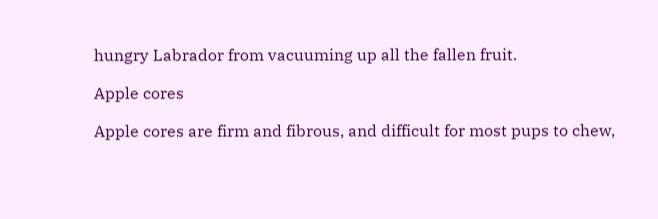hungry Labrador from vacuuming up all the fallen fruit.

Apple cores

Apple cores are firm and fibrous, and difficult for most pups to chew,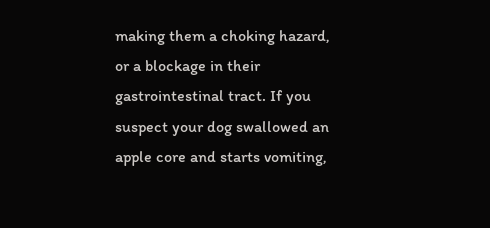making them a choking hazard, or a blockage in their gastrointestinal tract. If you suspect your dog swallowed an apple core and starts vomiting,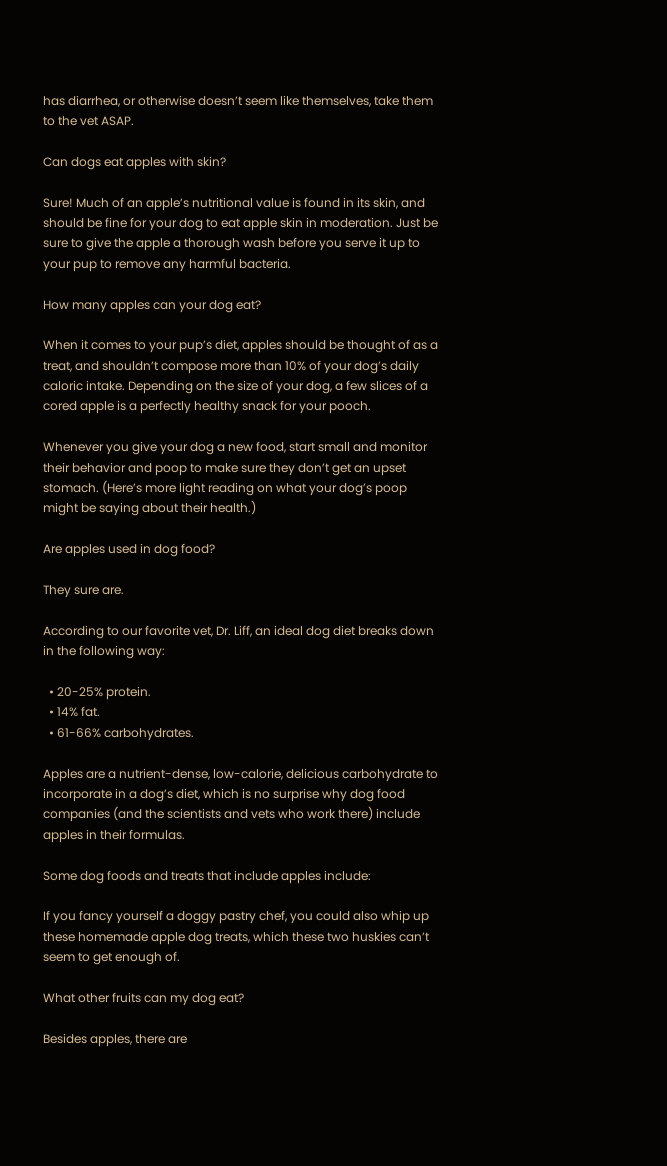has diarrhea, or otherwise doesn’t seem like themselves, take them to the vet ASAP.

Can dogs eat apples with skin?

Sure! Much of an apple’s nutritional value is found in its skin, and should be fine for your dog to eat apple skin in moderation. Just be sure to give the apple a thorough wash before you serve it up to your pup to remove any harmful bacteria.

How many apples can your dog eat?

When it comes to your pup’s diet, apples should be thought of as a treat, and shouldn’t compose more than 10% of your dog’s daily caloric intake. Depending on the size of your dog, a few slices of a cored apple is a perfectly healthy snack for your pooch.

Whenever you give your dog a new food, start small and monitor their behavior and poop to make sure they don’t get an upset stomach. (Here’s more light reading on what your dog’s poop might be saying about their health.)

Are apples used in dog food?

They sure are.

According to our favorite vet, Dr. Liff, an ideal dog diet breaks down in the following way:

  • 20-25% protein.
  • 14% fat.
  • 61-66% carbohydrates.

Apples are a nutrient-dense, low-calorie, delicious carbohydrate to incorporate in a dog’s diet, which is no surprise why dog food companies (and the scientists and vets who work there) include apples in their formulas.

Some dog foods and treats that include apples include:

If you fancy yourself a doggy pastry chef, you could also whip up these homemade apple dog treats, which these two huskies can’t seem to get enough of.

What other fruits can my dog eat?

Besides apples, there are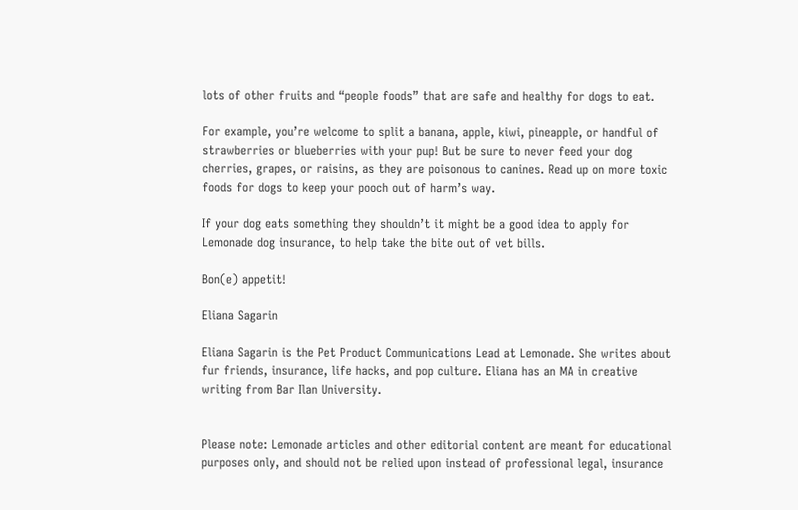lots of other fruits and “people foods” that are safe and healthy for dogs to eat.

For example, you’re welcome to split a banana, apple, kiwi, pineapple, or handful of strawberries or blueberries with your pup! But be sure to never feed your dog cherries, grapes, or raisins, as they are poisonous to canines. Read up on more toxic foods for dogs to keep your pooch out of harm’s way.

If your dog eats something they shouldn’t it might be a good idea to apply for Lemonade dog insurance, to help take the bite out of vet bills.

Bon(e) appetit!

Eliana Sagarin

Eliana Sagarin is the Pet Product Communications Lead at Lemonade. She writes about fur friends, insurance, life hacks, and pop culture. Eliana has an MA in creative writing from Bar Ilan University.


Please note: Lemonade articles and other editorial content are meant for educational purposes only, and should not be relied upon instead of professional legal, insurance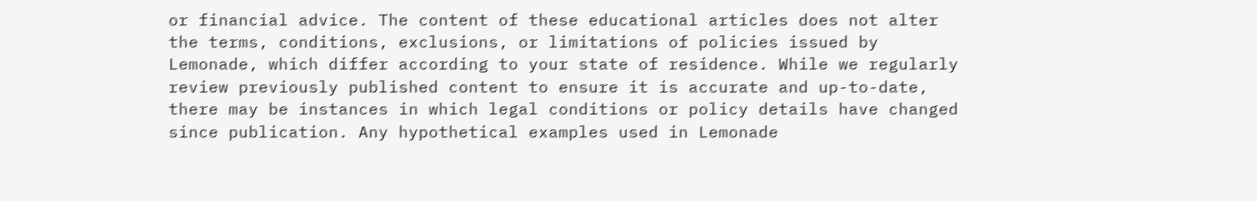or financial advice. The content of these educational articles does not alter the terms, conditions, exclusions, or limitations of policies issued by Lemonade, which differ according to your state of residence. While we regularly review previously published content to ensure it is accurate and up-to-date, there may be instances in which legal conditions or policy details have changed since publication. Any hypothetical examples used in Lemonade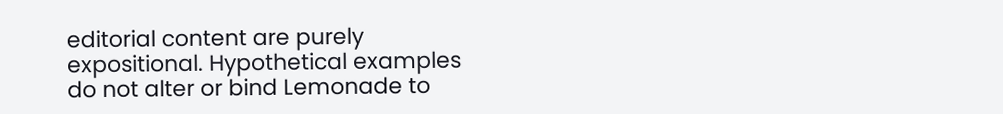editorial content are purely expositional. Hypothetical examples do not alter or bind Lemonade to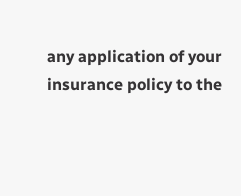any application of your insurance policy to the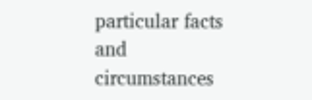particular facts and circumstances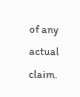of any actual claim.